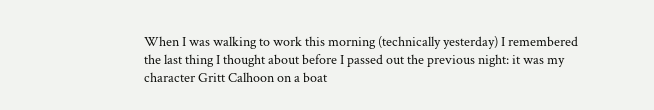When I was walking to work this morning (technically yesterday) I remembered the last thing I thought about before I passed out the previous night: it was my character Gritt Calhoon on a boat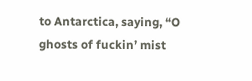to Antarctica, saying, “O ghosts of fuckin’ mist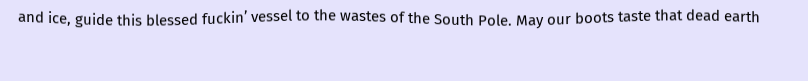and ice, guide this blessed fuckin’ vessel to the wastes of the South Pole. May our boots taste that dead earth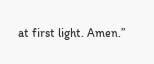at first light. Amen.”